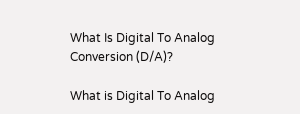What Is Digital To Analog Conversion (D/A)?

What is Digital To Analog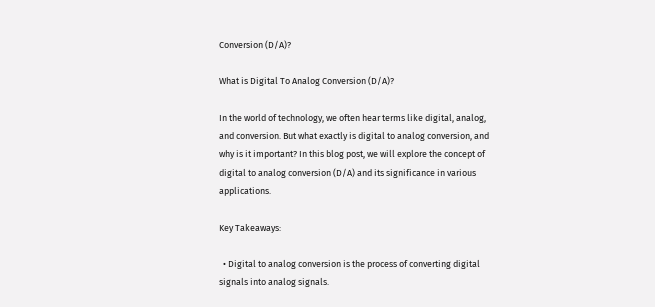Conversion (D/A)?

What is Digital To Analog Conversion (D/A)?

In the world of technology, we often hear terms like digital, analog, and conversion. But what exactly is digital to analog conversion, and why is it important? In this blog post, we will explore the concept of digital to analog conversion (D/A) and its significance in various applications.

Key Takeaways:

  • Digital to analog conversion is the process of converting digital signals into analog signals.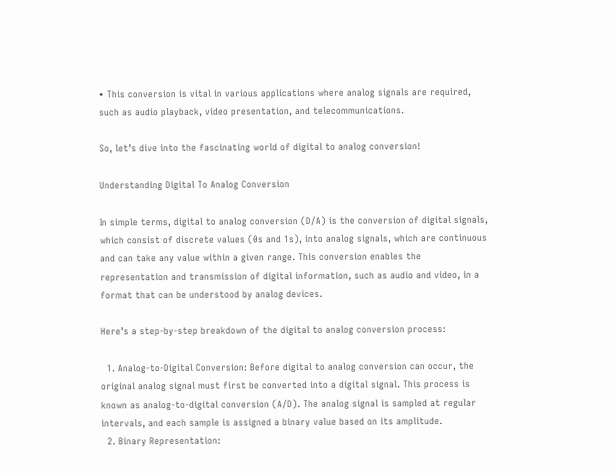• This conversion is vital in various applications where analog signals are required, such as audio playback, video presentation, and telecommunications.

So, let’s dive into the fascinating world of digital to analog conversion!

Understanding Digital To Analog Conversion

In simple terms, digital to analog conversion (D/A) is the conversion of digital signals, which consist of discrete values (0s and 1s), into analog signals, which are continuous and can take any value within a given range. This conversion enables the representation and transmission of digital information, such as audio and video, in a format that can be understood by analog devices.

Here’s a step-by-step breakdown of the digital to analog conversion process:

  1. Analog-to-Digital Conversion: Before digital to analog conversion can occur, the original analog signal must first be converted into a digital signal. This process is known as analog-to-digital conversion (A/D). The analog signal is sampled at regular intervals, and each sample is assigned a binary value based on its amplitude.
  2. Binary Representation: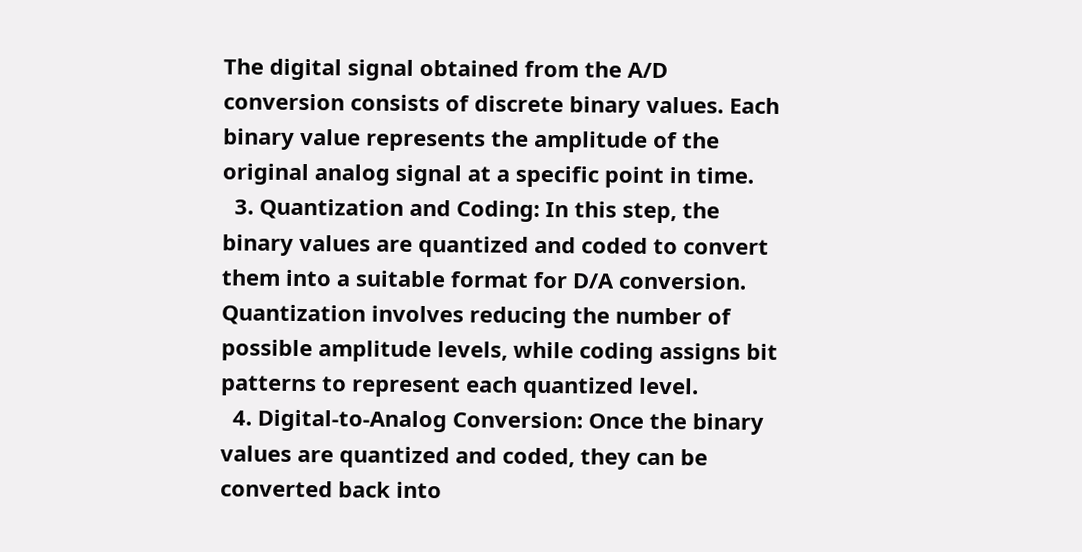The digital signal obtained from the A/D conversion consists of discrete binary values. Each binary value represents the amplitude of the original analog signal at a specific point in time.
  3. Quantization and Coding: In this step, the binary values are quantized and coded to convert them into a suitable format for D/A conversion. Quantization involves reducing the number of possible amplitude levels, while coding assigns bit patterns to represent each quantized level.
  4. Digital-to-Analog Conversion: Once the binary values are quantized and coded, they can be converted back into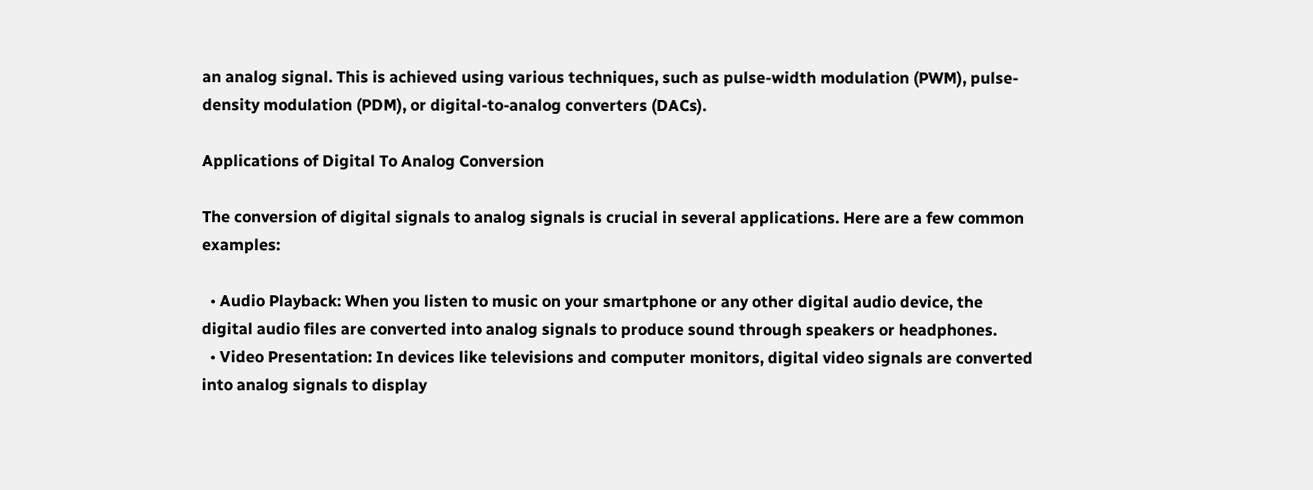an analog signal. This is achieved using various techniques, such as pulse-width modulation (PWM), pulse-density modulation (PDM), or digital-to-analog converters (DACs).

Applications of Digital To Analog Conversion

The conversion of digital signals to analog signals is crucial in several applications. Here are a few common examples:

  • Audio Playback: When you listen to music on your smartphone or any other digital audio device, the digital audio files are converted into analog signals to produce sound through speakers or headphones.
  • Video Presentation: In devices like televisions and computer monitors, digital video signals are converted into analog signals to display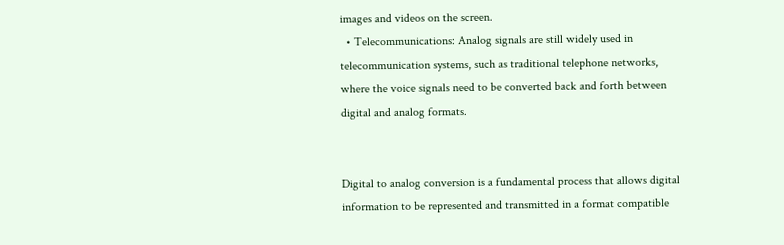images and videos on the screen.
  • Telecommunications: Analog signals are still widely used in telecommunication systems, such as traditional telephone networks, where the voice signals need to be converted back and forth between digital and analog formats.


Digital to analog conversion is a fundamental process that allows digital information to be represented and transmitted in a format compatible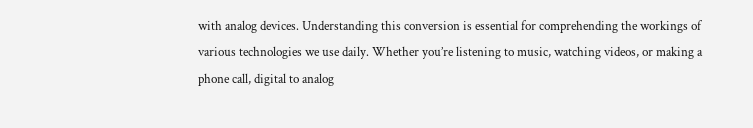with analog devices. Understanding this conversion is essential for comprehending the workings of various technologies we use daily. Whether you’re listening to music, watching videos, or making a phone call, digital to analog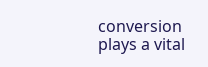conversion plays a vital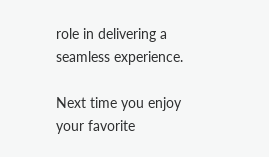role in delivering a seamless experience.

Next time you enjoy your favorite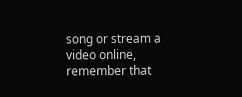song or stream a video online, remember that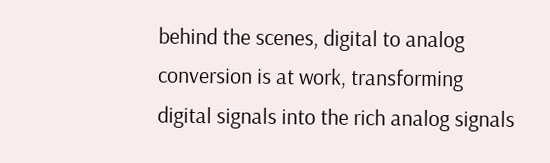behind the scenes, digital to analog conversion is at work, transforming digital signals into the rich analog signals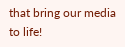that bring our media to life!